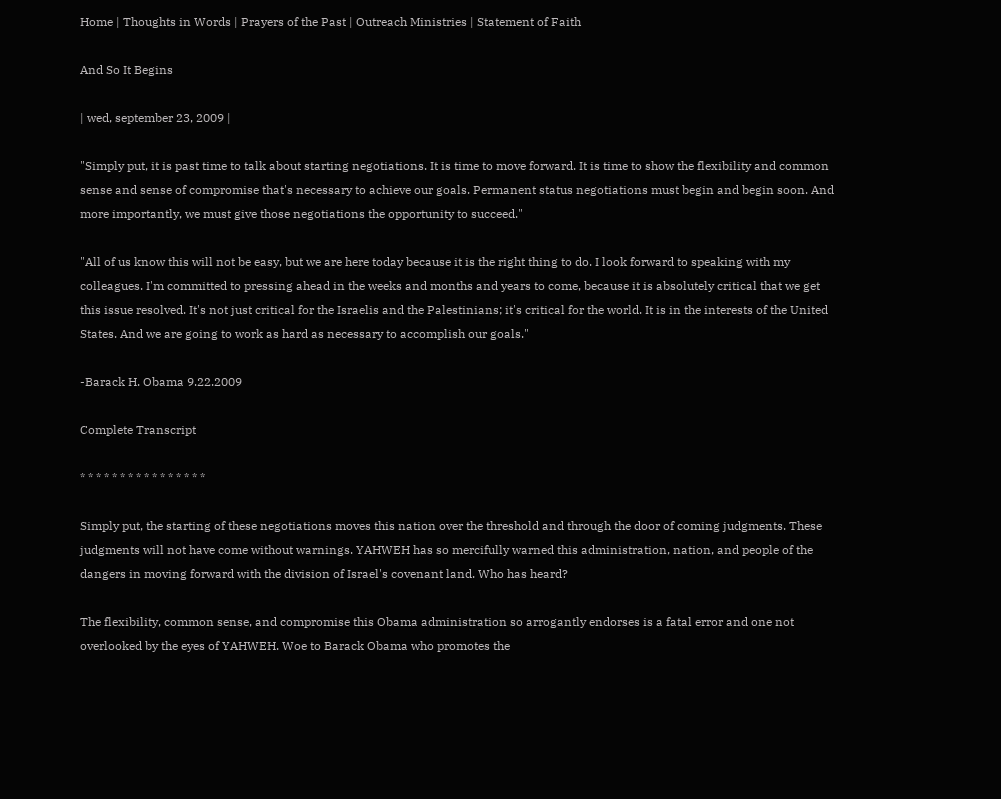Home | Thoughts in Words | Prayers of the Past | Outreach Ministries | Statement of Faith

And So It Begins

| wed, september 23, 2009 |

"Simply put, it is past time to talk about starting negotiations. It is time to move forward. It is time to show the flexibility and common sense and sense of compromise that's necessary to achieve our goals. Permanent status negotiations must begin and begin soon. And more importantly, we must give those negotiations the opportunity to succeed."

"All of us know this will not be easy, but we are here today because it is the right thing to do. I look forward to speaking with my colleagues. I'm committed to pressing ahead in the weeks and months and years to come, because it is absolutely critical that we get this issue resolved. It's not just critical for the Israelis and the Palestinians; it's critical for the world. It is in the interests of the United States. And we are going to work as hard as necessary to accomplish our goals."

-Barack H. Obama 9.22.2009

Complete Transcript

* * * * * * * * * * * * * * * *

Simply put, the starting of these negotiations moves this nation over the threshold and through the door of coming judgments. These judgments will not have come without warnings. YAHWEH has so mercifully warned this administration, nation, and people of the dangers in moving forward with the division of Israel's covenant land. Who has heard?

The flexibility, common sense, and compromise this Obama administration so arrogantly endorses is a fatal error and one not overlooked by the eyes of YAHWEH. Woe to Barack Obama who promotes the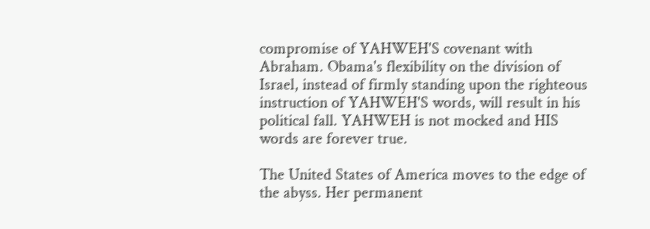compromise of YAHWEH'S covenant with Abraham. Obama's flexibility on the division of Israel, instead of firmly standing upon the righteous instruction of YAHWEH'S words, will result in his political fall. YAHWEH is not mocked and HIS words are forever true.

The United States of America moves to the edge of the abyss. Her permanent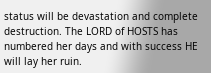status will be devastation and complete destruction. The LORD of HOSTS has numbered her days and with success HE will lay her ruin.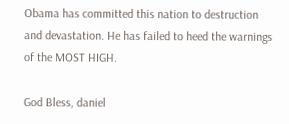Obama has committed this nation to destruction and devastation. He has failed to heed the warnings of the MOST HIGH.

God Bless, daniel